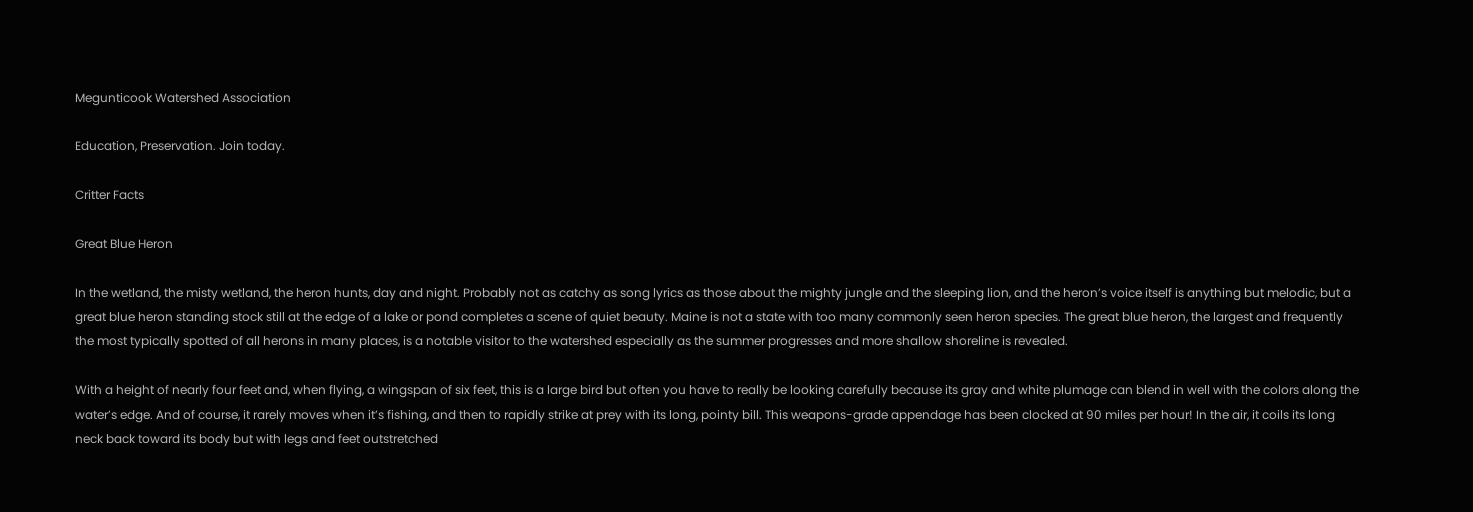Megunticook Watershed Association

Education, Preservation. Join today.

Critter Facts

Great Blue Heron

In the wetland, the misty wetland, the heron hunts, day and night. Probably not as catchy as song lyrics as those about the mighty jungle and the sleeping lion, and the heron’s voice itself is anything but melodic, but a great blue heron standing stock still at the edge of a lake or pond completes a scene of quiet beauty. Maine is not a state with too many commonly seen heron species. The great blue heron, the largest and frequently the most typically spotted of all herons in many places, is a notable visitor to the watershed especially as the summer progresses and more shallow shoreline is revealed.

With a height of nearly four feet and, when flying, a wingspan of six feet, this is a large bird but often you have to really be looking carefully because its gray and white plumage can blend in well with the colors along the water’s edge. And of course, it rarely moves when it’s fishing, and then to rapidly strike at prey with its long, pointy bill. This weapons-grade appendage has been clocked at 90 miles per hour! In the air, it coils its long neck back toward its body but with legs and feet outstretched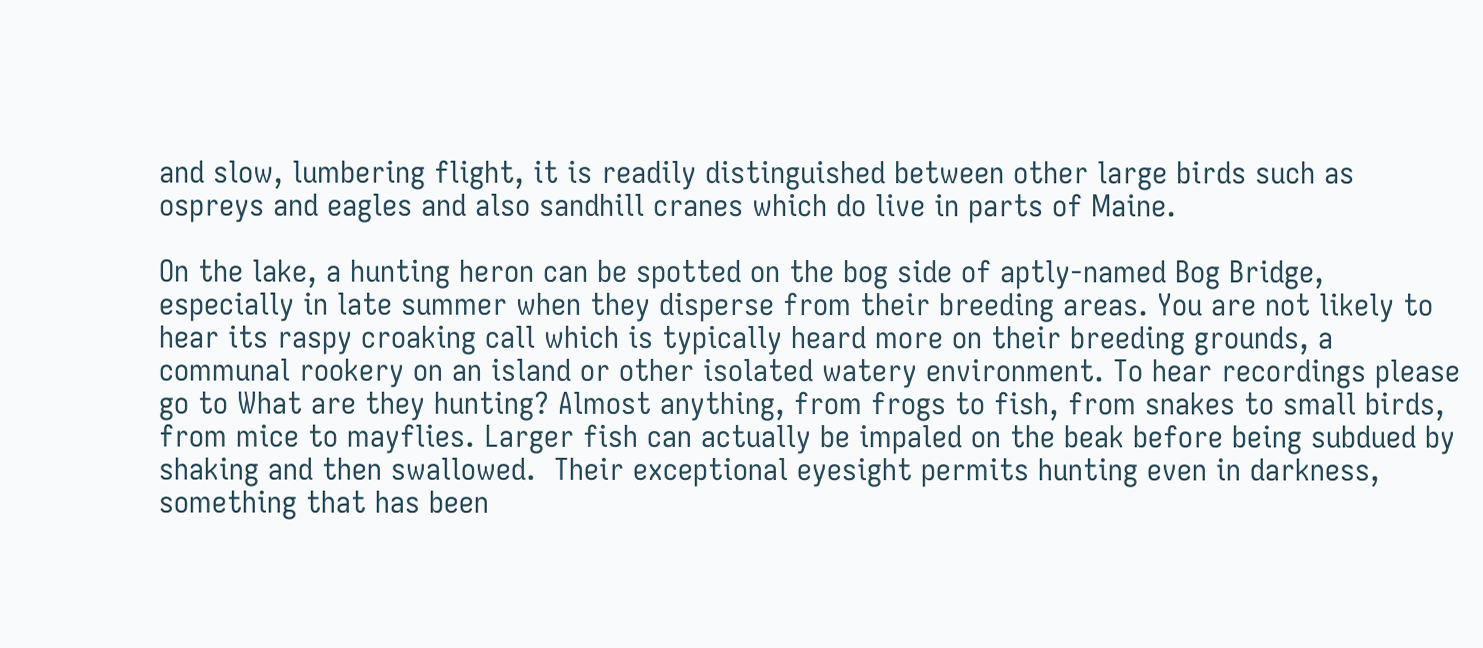and slow, lumbering flight, it is readily distinguished between other large birds such as ospreys and eagles and also sandhill cranes which do live in parts of Maine.

On the lake, a hunting heron can be spotted on the bog side of aptly-named Bog Bridge, especially in late summer when they disperse from their breeding areas. You are not likely to hear its raspy croaking call which is typically heard more on their breeding grounds, a communal rookery on an island or other isolated watery environment. To hear recordings please go to What are they hunting? Almost anything, from frogs to fish, from snakes to small birds, from mice to mayflies. Larger fish can actually be impaled on the beak before being subdued by shaking and then swallowed.  Their exceptional eyesight permits hunting even in darkness, something that has been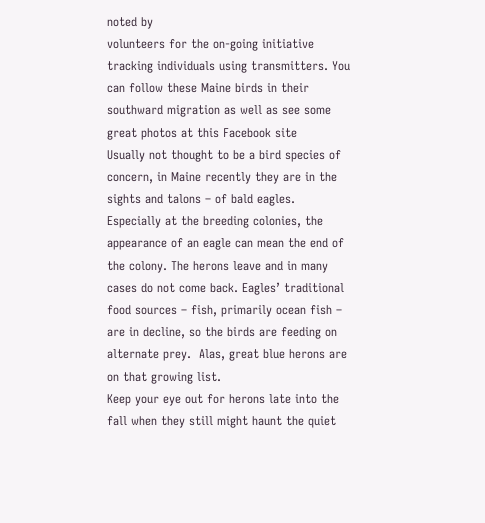noted by
volunteers for the on-going initiative tracking individuals using transmitters. You can follow these Maine birds in their southward migration as well as see some great photos at this Facebook site
Usually not thought to be a bird species of concern, in Maine recently they are in the sights and talons – of bald eagles.  Especially at the breeding colonies, the appearance of an eagle can mean the end of the colony. The herons leave and in many cases do not come back. Eagles’ traditional food sources – fish, primarily ocean fish – are in decline, so the birds are feeding on
alternate prey.  Alas, great blue herons are on that growing list.
Keep your eye out for herons late into the fall when they still might haunt the quiet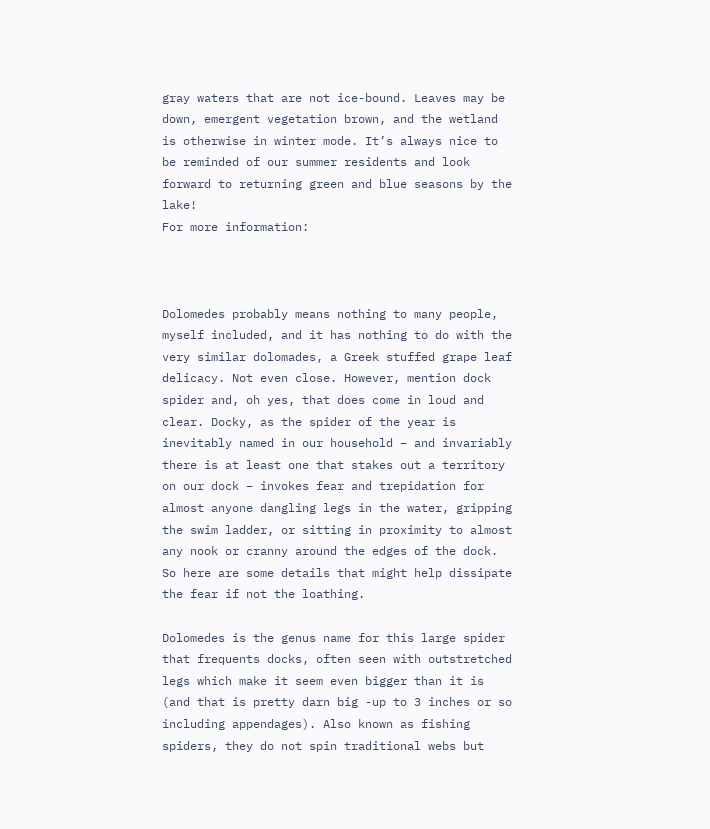gray waters that are not ice-bound. Leaves may be down, emergent vegetation brown, and the wetland is otherwise in winter mode. It’s always nice to be reminded of our summer residents and look forward to returning green and blue seasons by the lake!
For more information:



Dolomedes probably means nothing to many people, myself included, and it has nothing to do with the very similar dolomades, a Greek stuffed grape leaf delicacy. Not even close. However, mention dock spider and, oh yes, that does come in loud and clear. Docky, as the spider of the year is inevitably named in our household – and invariably there is at least one that stakes out a territory on our dock – invokes fear and trepidation for almost anyone dangling legs in the water, gripping the swim ladder, or sitting in proximity to almost any nook or cranny around the edges of the dock. So here are some details that might help dissipate the fear if not the loathing.

Dolomedes is the genus name for this large spider that frequents docks, often seen with outstretched legs which make it seem even bigger than it is (and that is pretty darn big -up to 3 inches or so including appendages). Also known as fishing spiders, they do not spin traditional webs but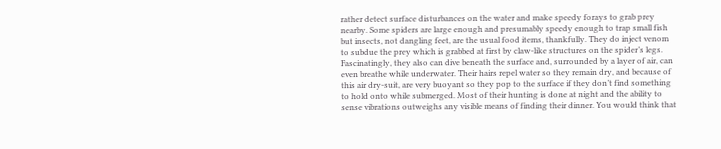rather detect surface disturbances on the water and make speedy forays to grab prey nearby. Some spiders are large enough and presumably speedy enough to trap small fish but insects, not dangling feet, are the usual food items, thankfully. They do inject venom to subdue the prey which is grabbed at first by claw-like structures on the spider’s legs. Fascinatingly, they also can dive beneath the surface and, surrounded by a layer of air, can even breathe while underwater. Their hairs repel water so they remain dry, and because of this air dry-suit, are very buoyant so they pop to the surface if they don’t find something to hold onto while submerged. Most of their hunting is done at night and the ability to sense vibrations outweighs any visible means of finding their dinner. You would think that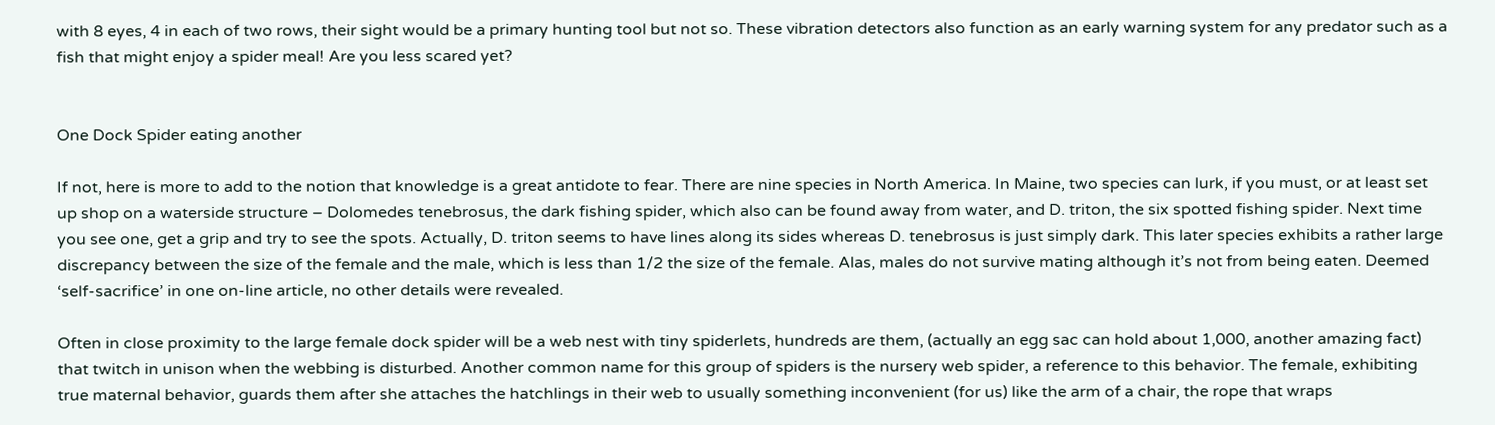with 8 eyes, 4 in each of two rows, their sight would be a primary hunting tool but not so. These vibration detectors also function as an early warning system for any predator such as a fish that might enjoy a spider meal! Are you less scared yet?


One Dock Spider eating another

If not, here is more to add to the notion that knowledge is a great antidote to fear. There are nine species in North America. In Maine, two species can lurk, if you must, or at least set up shop on a waterside structure – Dolomedes tenebrosus, the dark fishing spider, which also can be found away from water, and D. triton, the six spotted fishing spider. Next time you see one, get a grip and try to see the spots. Actually, D. triton seems to have lines along its sides whereas D. tenebrosus is just simply dark. This later species exhibits a rather large discrepancy between the size of the female and the male, which is less than 1/2 the size of the female. Alas, males do not survive mating although it’s not from being eaten. Deemed ‘self-sacrifice’ in one on-line article, no other details were revealed.

Often in close proximity to the large female dock spider will be a web nest with tiny spiderlets, hundreds are them, (actually an egg sac can hold about 1,000, another amazing fact) that twitch in unison when the webbing is disturbed. Another common name for this group of spiders is the nursery web spider, a reference to this behavior. The female, exhibiting true maternal behavior, guards them after she attaches the hatchlings in their web to usually something inconvenient (for us) like the arm of a chair, the rope that wraps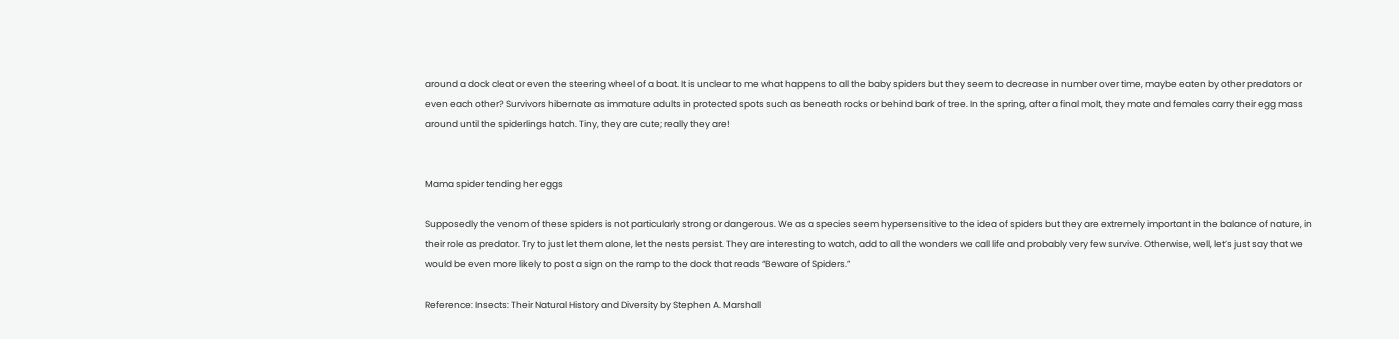around a dock cleat or even the steering wheel of a boat. It is unclear to me what happens to all the baby spiders but they seem to decrease in number over time, maybe eaten by other predators or even each other? Survivors hibernate as immature adults in protected spots such as beneath rocks or behind bark of tree. In the spring, after a final molt, they mate and females carry their egg mass around until the spiderlings hatch. Tiny, they are cute; really they are!


Mama spider tending her eggs

Supposedly the venom of these spiders is not particularly strong or dangerous. We as a species seem hypersensitive to the idea of spiders but they are extremely important in the balance of nature, in their role as predator. Try to just let them alone, let the nests persist. They are interesting to watch, add to all the wonders we call life and probably very few survive. Otherwise, well, let’s just say that we would be even more likely to post a sign on the ramp to the dock that reads “Beware of Spiders.”

Reference: Insects: Their Natural History and Diversity by Stephen A. Marshall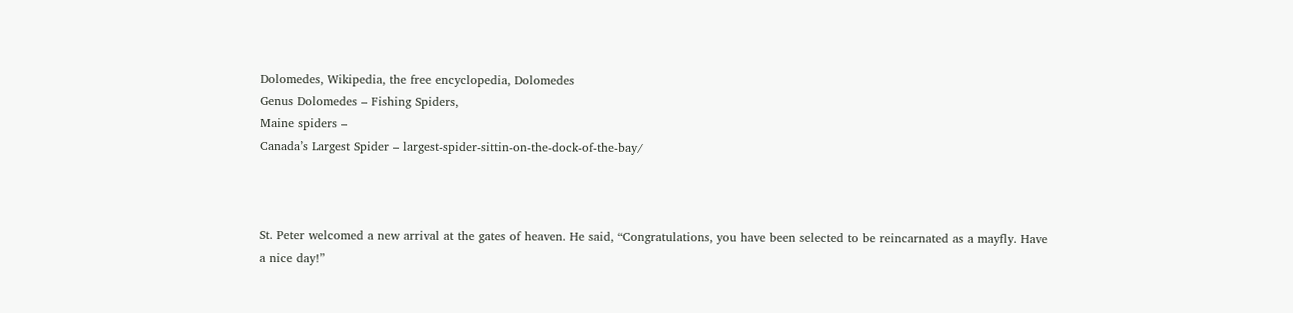Dolomedes, Wikipedia, the free encyclopedia, Dolomedes
Genus Dolomedes – Fishing Spiders,
Maine spiders –
Canada’s Largest Spider – largest-spider-sittin-on-the-dock-of-the-bay/



St. Peter welcomed a new arrival at the gates of heaven. He said, “Congratulations, you have been selected to be reincarnated as a mayfly. Have a nice day!”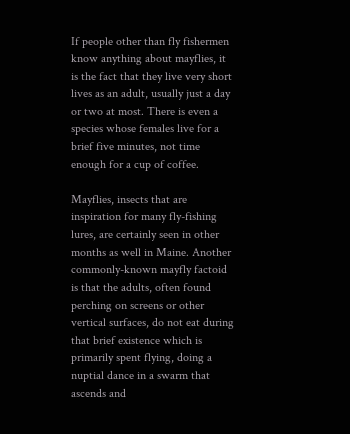If people other than fly fishermen know anything about mayflies, it is the fact that they live very short lives as an adult, usually just a day or two at most. There is even a species whose females live for a brief five minutes, not time enough for a cup of coffee.

Mayflies, insects that are inspiration for many fly-fishing lures, are certainly seen in other months as well in Maine. Another commonly-known mayfly factoid is that the adults, often found perching on screens or other vertical surfaces, do not eat during that brief existence which is primarily spent flying, doing a nuptial dance in a swarm that ascends and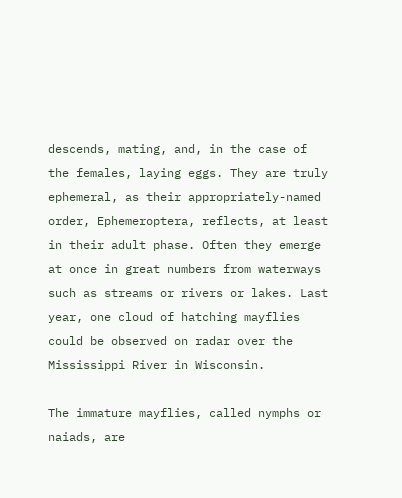descends, mating, and, in the case of the females, laying eggs. They are truly ephemeral, as their appropriately-named order, Ephemeroptera, reflects, at least in their adult phase. Often they emerge at once in great numbers from waterways such as streams or rivers or lakes. Last year, one cloud of hatching mayflies could be observed on radar over the Mississippi River in Wisconsin.

The immature mayflies, called nymphs or naiads, are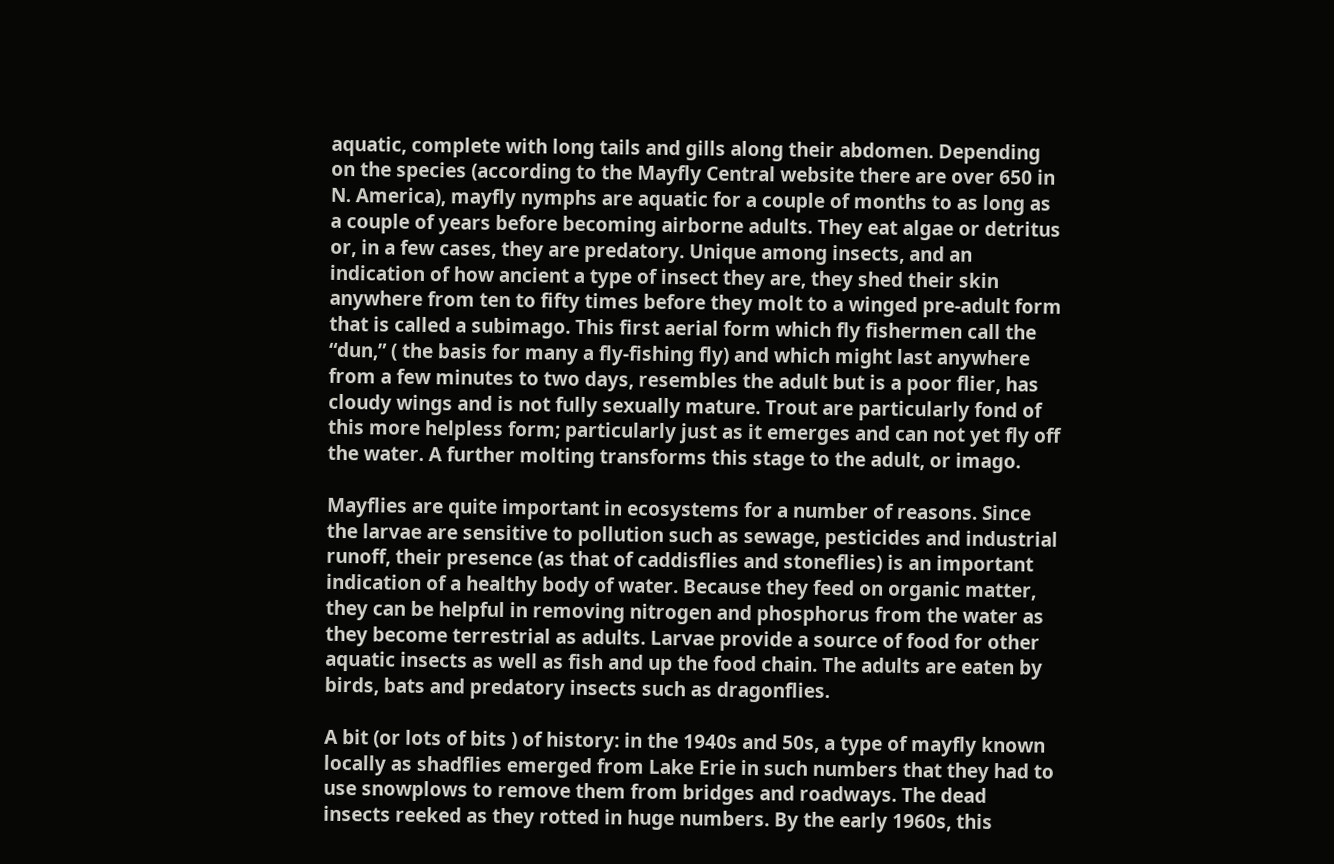aquatic, complete with long tails and gills along their abdomen. Depending on the species (according to the Mayfly Central website there are over 650 in N. America), mayfly nymphs are aquatic for a couple of months to as long as a couple of years before becoming airborne adults. They eat algae or detritus or, in a few cases, they are predatory. Unique among insects, and an indication of how ancient a type of insect they are, they shed their skin anywhere from ten to fifty times before they molt to a winged pre-adult form that is called a subimago. This first aerial form which fly fishermen call the “dun,” ( the basis for many a fly-fishing fly) and which might last anywhere from a few minutes to two days, resembles the adult but is a poor flier, has cloudy wings and is not fully sexually mature. Trout are particularly fond of this more helpless form; particularly just as it emerges and can not yet fly off the water. A further molting transforms this stage to the adult, or imago.

Mayflies are quite important in ecosystems for a number of reasons. Since the larvae are sensitive to pollution such as sewage, pesticides and industrial runoff, their presence (as that of caddisflies and stoneflies) is an important indication of a healthy body of water. Because they feed on organic matter, they can be helpful in removing nitrogen and phosphorus from the water as they become terrestrial as adults. Larvae provide a source of food for other aquatic insects as well as fish and up the food chain. The adults are eaten by birds, bats and predatory insects such as dragonflies.

A bit (or lots of bits ) of history: in the 1940s and 50s, a type of mayfly known locally as shadflies emerged from Lake Erie in such numbers that they had to use snowplows to remove them from bridges and roadways. The dead insects reeked as they rotted in huge numbers. By the early 1960s, this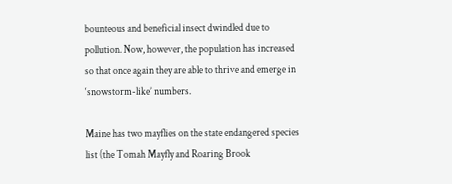bounteous and beneficial insect dwindled due to pollution. Now, however, the population has increased so that once again they are able to thrive and emerge in ‘snowstorm-like’ numbers.

Maine has two mayflies on the state endangered species list (the Tomah Mayfly and Roaring Brook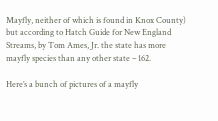Mayfly, neither of which is found in Knox County) but according to Hatch Guide for New England Streams, by Tom Ames, Jr. the state has more mayfly species than any other state – 162.

Here’s a bunch of pictures of a mayfly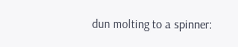dun molting to a spinner: